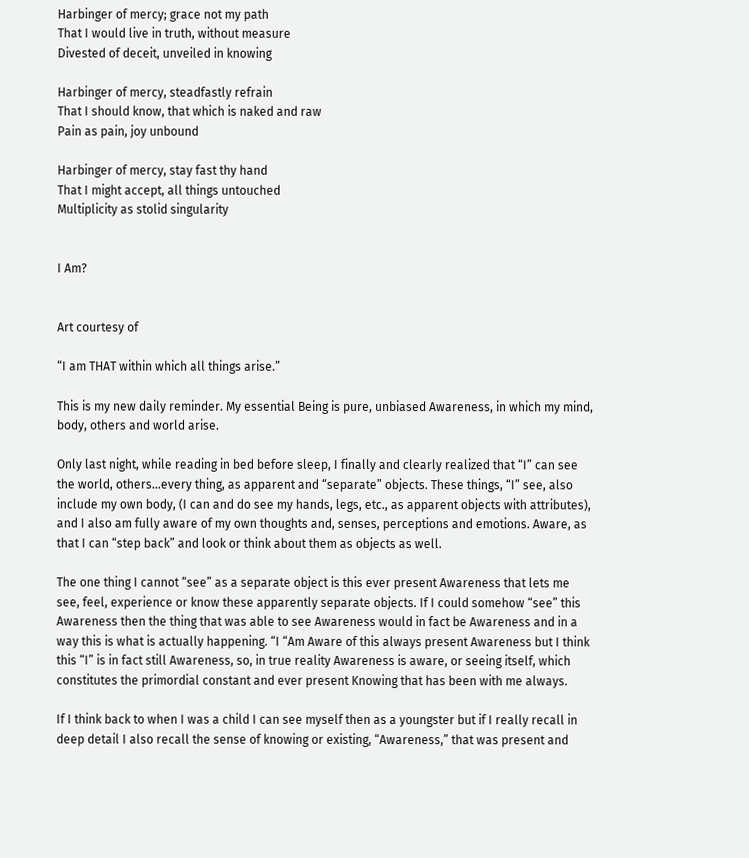Harbinger of mercy; grace not my path
That I would live in truth, without measure
Divested of deceit, unveiled in knowing

Harbinger of mercy, steadfastly refrain
That I should know, that which is naked and raw
Pain as pain, joy unbound

Harbinger of mercy, stay fast thy hand
That I might accept, all things untouched
Multiplicity as stolid singularity


I Am?


Art courtesy of

“I am THAT within which all things arise.”

This is my new daily reminder. My essential Being is pure, unbiased Awareness, in which my mind, body, others and world arise.

Only last night, while reading in bed before sleep, I finally and clearly realized that “I” can see the world, others…every thing, as apparent and “separate” objects. These things, “I” see, also include my own body, (I can and do see my hands, legs, etc., as apparent objects with attributes), and I also am fully aware of my own thoughts and, senses, perceptions and emotions. Aware, as that I can “step back” and look or think about them as objects as well.

The one thing I cannot “see” as a separate object is this ever present Awareness that lets me see, feel, experience or know these apparently separate objects. If I could somehow “see” this Awareness then the thing that was able to see Awareness would in fact be Awareness and in a way this is what is actually happening. “I “Am Aware of this always present Awareness but I think this “I” is in fact still Awareness, so, in true reality Awareness is aware, or seeing itself, which constitutes the primordial constant and ever present Knowing that has been with me always.

If I think back to when I was a child I can see myself then as a youngster but if I really recall in deep detail I also recall the sense of knowing or existing, “Awareness,” that was present and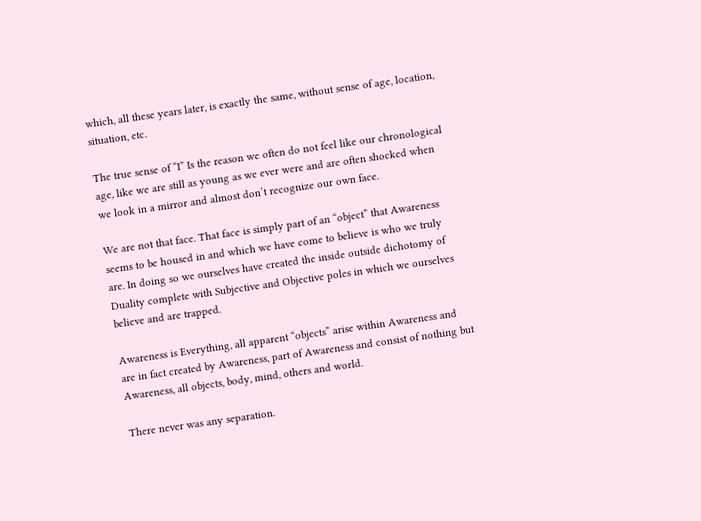which, all these years later, is exactly the same, without sense of age, location, situation, etc.

The true sense of “I” Is the reason we often do not feel like our chronological age, like we are still as young as we ever were and are often shocked when we look in a mirror and almost don’t recognize our own face.

We are not that face. That face is simply part of an “object” that Awareness seems to be housed in and which we have come to believe is who we truly are. In doing so we ourselves have created the inside outside dichotomy of Duality complete with Subjective and Objective poles in which we ourselves believe and are trapped.

Awareness is Everything, all apparent “objects” arise within Awareness and are in fact created by Awareness, part of Awareness and consist of nothing but Awareness, all objects, body, mind, others and world.

There never was any separation.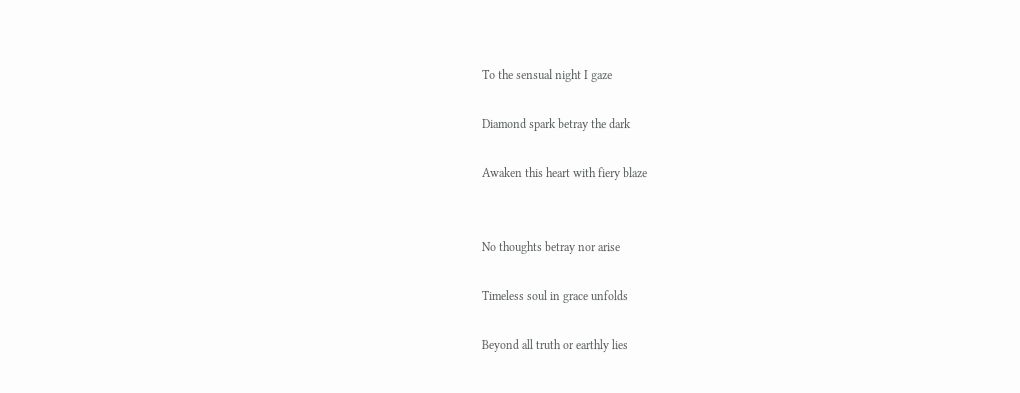To the sensual night I gaze

Diamond spark betray the dark

Awaken this heart with fiery blaze


No thoughts betray nor arise

Timeless soul in grace unfolds

Beyond all truth or earthly lies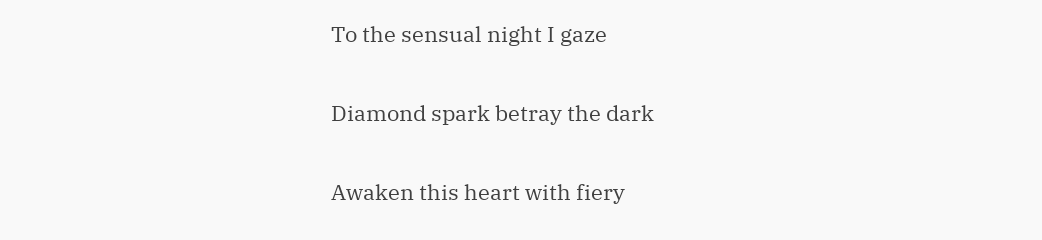To the sensual night I gaze

Diamond spark betray the dark

Awaken this heart with fiery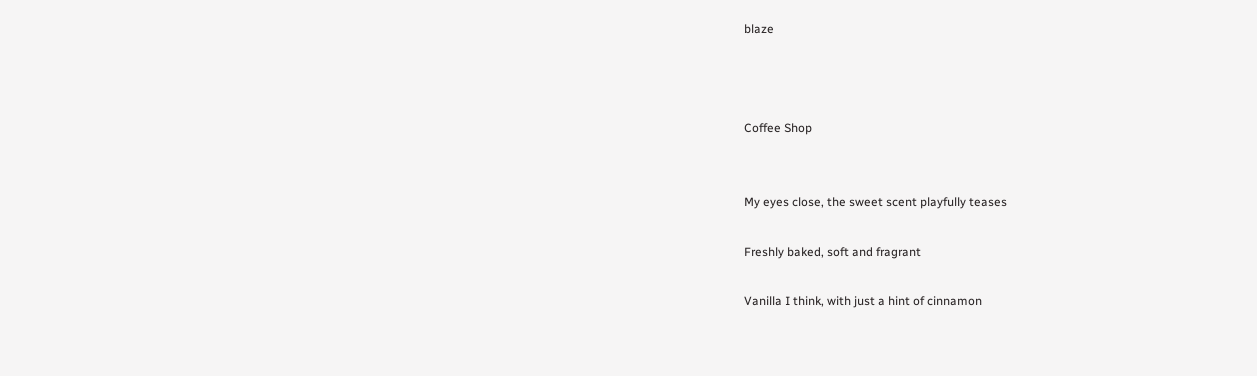blaze



Coffee Shop


My eyes close, the sweet scent playfully teases

Freshly baked, soft and fragrant

Vanilla I think, with just a hint of cinnamon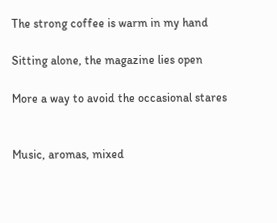The strong coffee is warm in my hand

Sitting alone, the magazine lies open

More a way to avoid the occasional stares


Music, aromas, mixed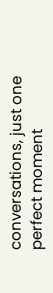conversations, just one perfect moment